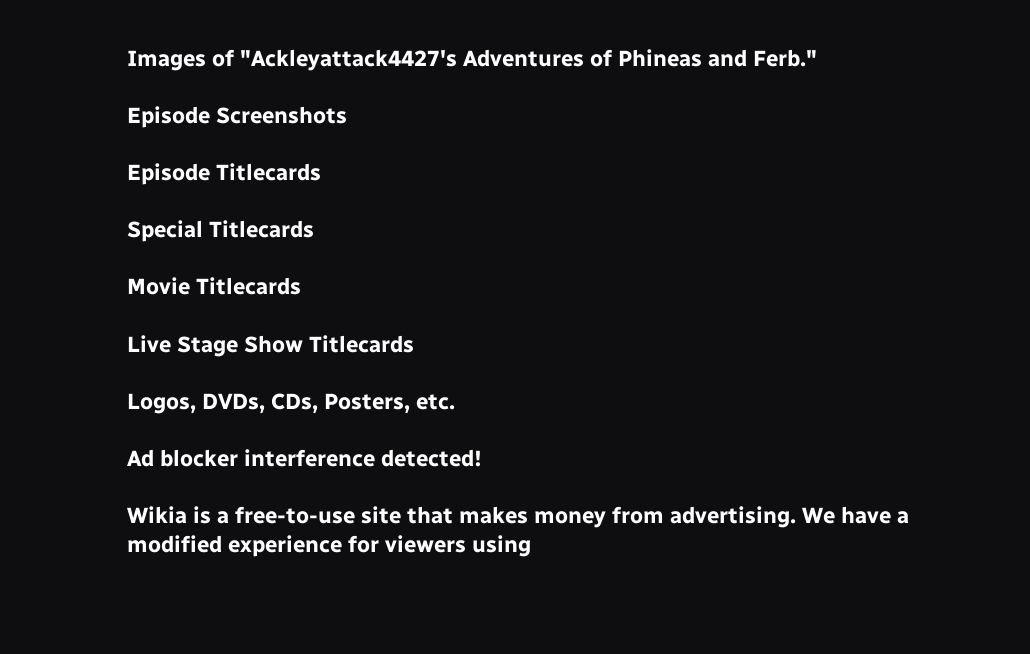Images of "Ackleyattack4427's Adventures of Phineas and Ferb."

Episode Screenshots

Episode Titlecards

Special Titlecards

Movie Titlecards

Live Stage Show Titlecards

Logos, DVDs, CDs, Posters, etc.

Ad blocker interference detected!

Wikia is a free-to-use site that makes money from advertising. We have a modified experience for viewers using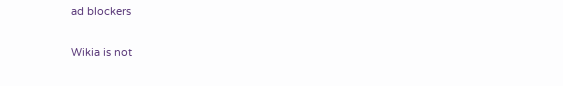ad blockers

Wikia is not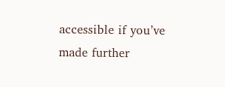accessible if you’ve made further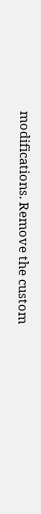modifications. Remove the custom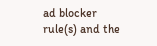ad blocker rule(s) and the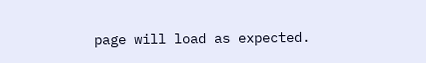page will load as expected.